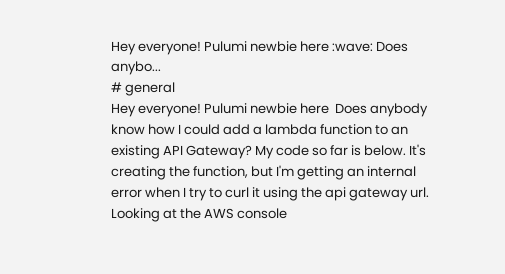Hey everyone! Pulumi newbie here :wave: Does anybo...
# general
Hey everyone! Pulumi newbie here  Does anybody know how I could add a lambda function to an existing API Gateway? My code so far is below. It's creating the function, but I'm getting an internal error when I try to curl it using the api gateway url. Looking at the AWS console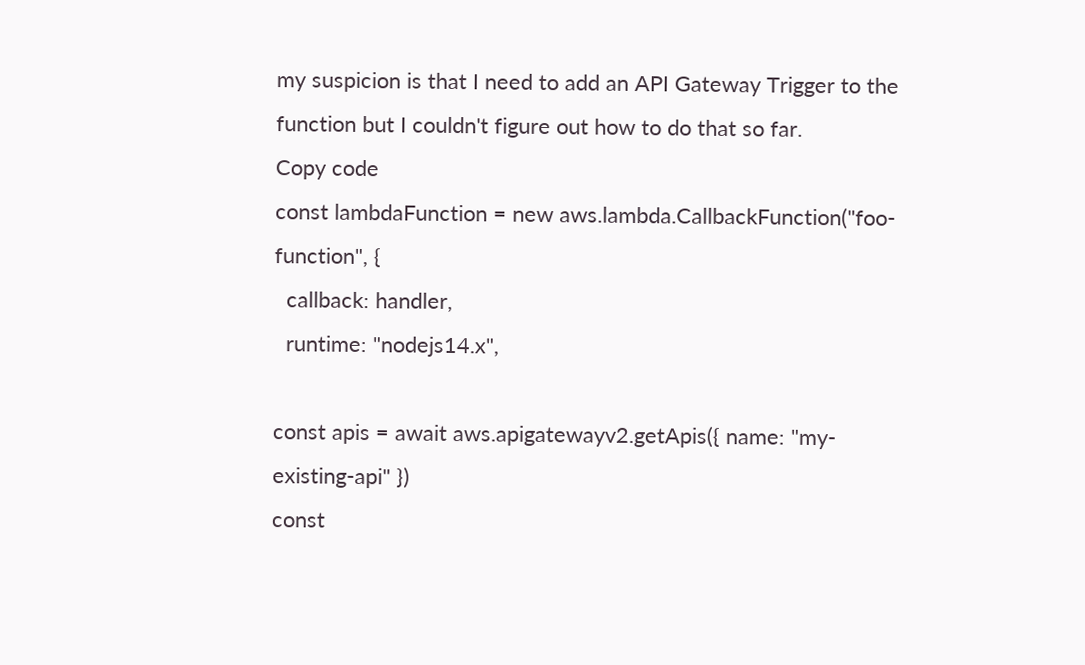my suspicion is that I need to add an API Gateway Trigger to the function but I couldn't figure out how to do that so far.
Copy code
const lambdaFunction = new aws.lambda.CallbackFunction("foo-function", {
  callback: handler,
  runtime: "nodejs14.x",

const apis = await aws.apigatewayv2.getApis({ name: "my-existing-api" })
const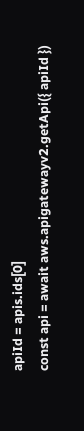apiId = apis.ids[0]
const api = await aws.apigatewayv2.getApi({ apiId })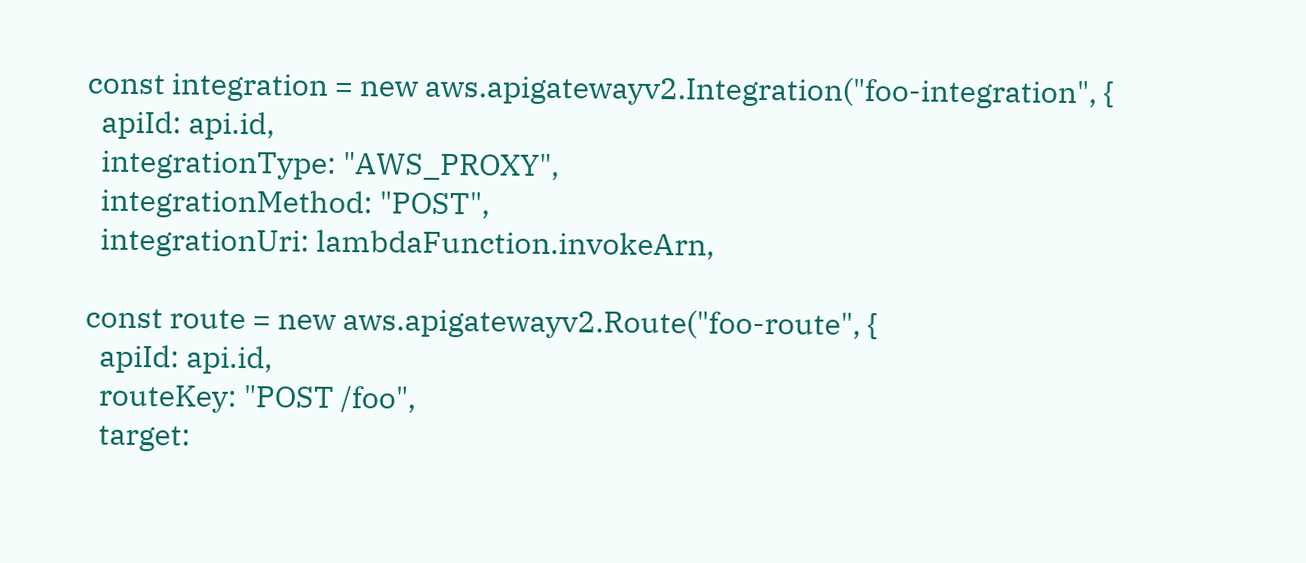const integration = new aws.apigatewayv2.Integration("foo-integration", {
  apiId: api.id,
  integrationType: "AWS_PROXY",
  integrationMethod: "POST",
  integrationUri: lambdaFunction.invokeArn,

const route = new aws.apigatewayv2.Route("foo-route", {
  apiId: api.id,
  routeKey: "POST /foo",
  target: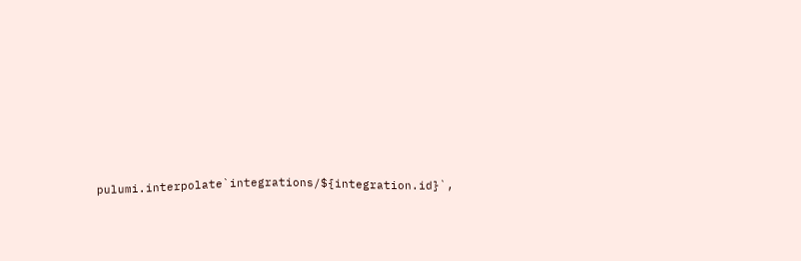pulumi.interpolate`integrations/${integration.id}`,